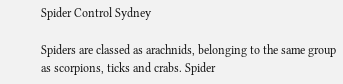Spider Control Sydney

Spiders are classed as arachnids, belonging to the same group as scorpions, ticks and crabs. Spider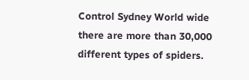Control Sydney World wide there are more than 30,000 different types of spiders.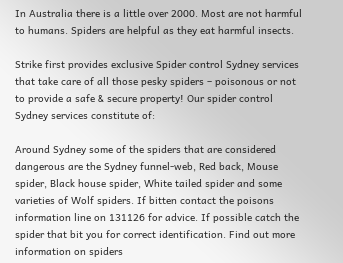In Australia there is a little over 2000. Most are not harmful to humans. Spiders are helpful as they eat harmful insects.

Strike first provides exclusive Spider control Sydney services that take care of all those pesky spiders – poisonous or not to provide a safe & secure property! Our spider control Sydney services constitute of:

Around Sydney some of the spiders that are considered dangerous are the Sydney funnel-web, Red back, Mouse spider, Black house spider, White tailed spider and some varieties of Wolf spiders. If bitten contact the poisons information line on 131126 for advice. If possible catch the spider that bit you for correct identification. Find out more information on spiders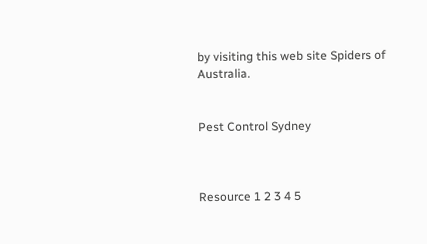by visiting this web site Spiders of Australia.


Pest Control Sydney



Resource 1 2 3 4 5